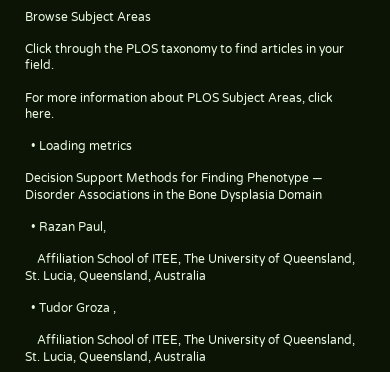Browse Subject Areas

Click through the PLOS taxonomy to find articles in your field.

For more information about PLOS Subject Areas, click here.

  • Loading metrics

Decision Support Methods for Finding Phenotype — Disorder Associations in the Bone Dysplasia Domain

  • Razan Paul,

    Affiliation School of ITEE, The University of Queensland, St. Lucia, Queensland, Australia

  • Tudor Groza ,

    Affiliation School of ITEE, The University of Queensland, St. Lucia, Queensland, Australia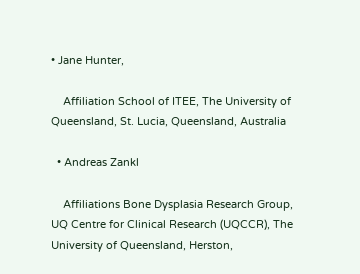• Jane Hunter,

    Affiliation School of ITEE, The University of Queensland, St. Lucia, Queensland, Australia

  • Andreas Zankl

    Affiliations Bone Dysplasia Research Group, UQ Centre for Clinical Research (UQCCR), The University of Queensland, Herston,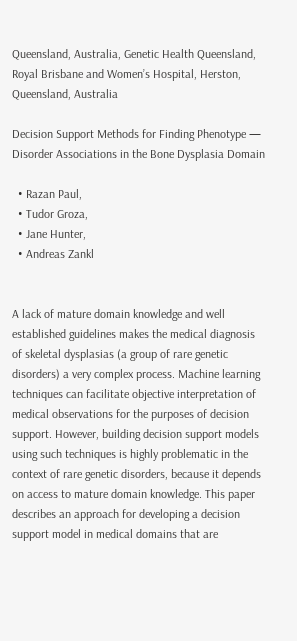Queensland, Australia, Genetic Health Queensland, Royal Brisbane and Women’s Hospital, Herston, Queensland, Australia

Decision Support Methods for Finding Phenotype — Disorder Associations in the Bone Dysplasia Domain

  • Razan Paul,
  • Tudor Groza,
  • Jane Hunter,
  • Andreas Zankl


A lack of mature domain knowledge and well established guidelines makes the medical diagnosis of skeletal dysplasias (a group of rare genetic disorders) a very complex process. Machine learning techniques can facilitate objective interpretation of medical observations for the purposes of decision support. However, building decision support models using such techniques is highly problematic in the context of rare genetic disorders, because it depends on access to mature domain knowledge. This paper describes an approach for developing a decision support model in medical domains that are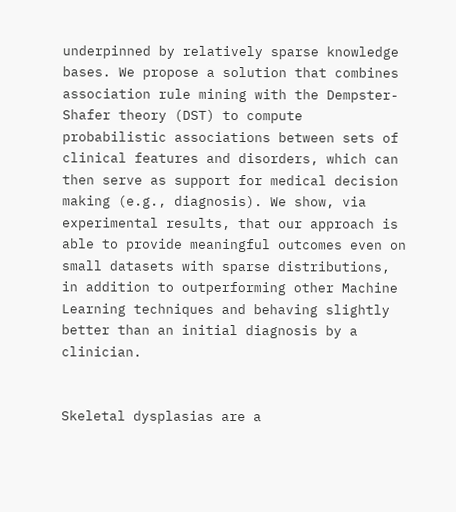underpinned by relatively sparse knowledge bases. We propose a solution that combines association rule mining with the Dempster-Shafer theory (DST) to compute probabilistic associations between sets of clinical features and disorders, which can then serve as support for medical decision making (e.g., diagnosis). We show, via experimental results, that our approach is able to provide meaningful outcomes even on small datasets with sparse distributions, in addition to outperforming other Machine Learning techniques and behaving slightly better than an initial diagnosis by a clinician.


Skeletal dysplasias are a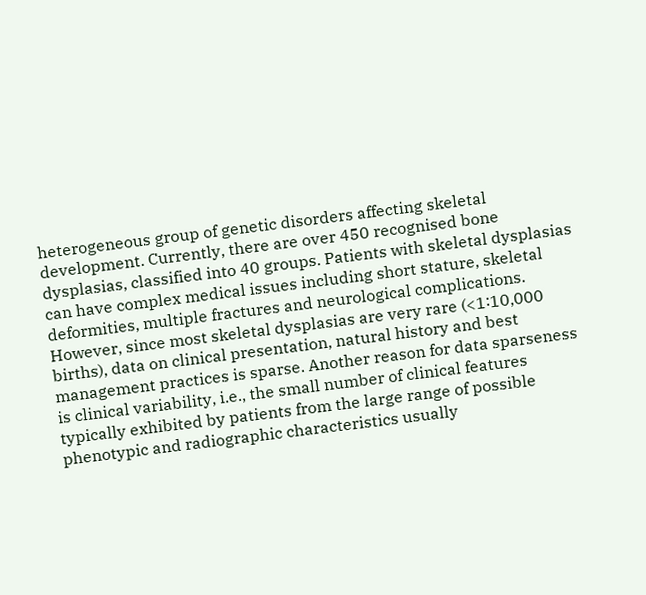heterogeneous group of genetic disorders affecting skeletal development. Currently, there are over 450 recognised bone dysplasias, classified into 40 groups. Patients with skeletal dysplasias can have complex medical issues including short stature, skeletal deformities, multiple fractures and neurological complications. However, since most skeletal dysplasias are very rare (<1∶10,000 births), data on clinical presentation, natural history and best management practices is sparse. Another reason for data sparseness is clinical variability, i.e., the small number of clinical features typically exhibited by patients from the large range of possible phenotypic and radiographic characteristics usually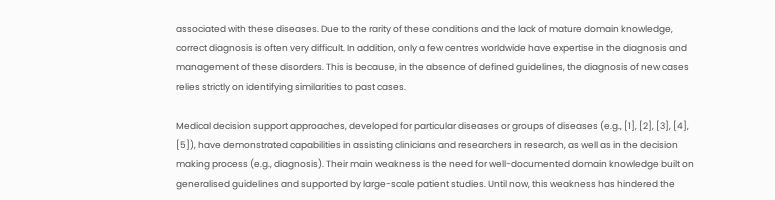associated with these diseases. Due to the rarity of these conditions and the lack of mature domain knowledge, correct diagnosis is often very difficult. In addition, only a few centres worldwide have expertise in the diagnosis and management of these disorders. This is because, in the absence of defined guidelines, the diagnosis of new cases relies strictly on identifying similarities to past cases.

Medical decision support approaches, developed for particular diseases or groups of diseases (e.g., [1], [2], [3], [4], [5]), have demonstrated capabilities in assisting clinicians and researchers in research, as well as in the decision making process (e.g., diagnosis). Their main weakness is the need for well-documented domain knowledge built on generalised guidelines and supported by large-scale patient studies. Until now, this weakness has hindered the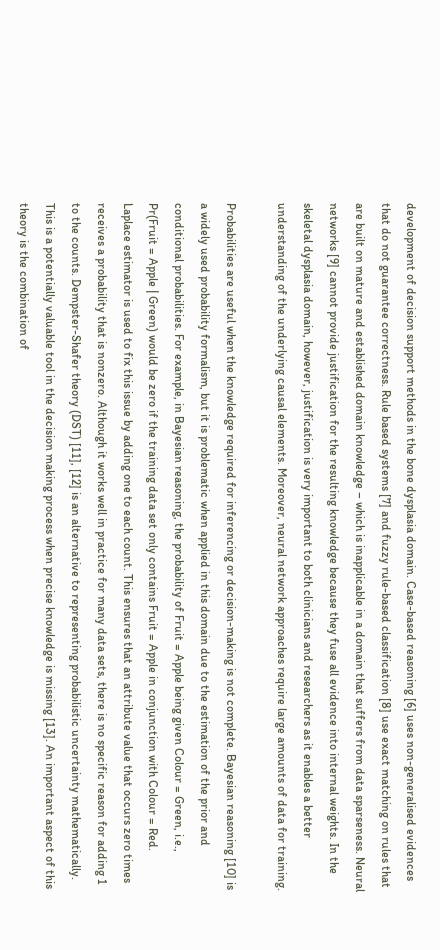development of decision support methods in the bone dysplasia domain. Case-based reasoning [6] uses non-generalised evidences that do not guarantee correctness. Rule based systems [7] and fuzzy rule-based classification [8] use exact matching on rules that are built on mature and established domain knowledge – which is inapplicable in a domain that suffers from data sparseness. Neural networks [9] cannot provide justification for the resulting knowledge because they fuse all evidence into internal weights. In the skeletal dysplasia domain, however, justification is very important to both clinicians and researchers as it enables a better understanding of the underlying causal elements. Moreover, neural network approaches require large amounts of data for training.

Probabilities are useful when the knowledge required for inferencing or decision-making is not complete. Bayesian reasoning [10] is a widely used probability formalism, but it is problematic when applied in this domain due to the estimation of the prior and conditional probabilities. For example, in Bayesian reasoning, the probability of Fruit = Apple being given Colour = Green, i.e., Pr(Fruit = Apple | Green) would be zero if the training data set only contains Fruit = Apple in conjunction with Colour = Red. Laplace estimator is used to fix this issue by adding one to each count. This ensures that an attribute value that occurs zero times receives a probability that is nonzero. Although it works well in practice for many data sets, there is no specific reason for adding 1 to the counts. Dempster-Shafer theory (DST) [11], [12] is an alternative to representing probabilistic uncertainty mathematically. This is a potentially valuable tool in the decision making process when precise knowledge is missing [13]. An important aspect of this theory is the combination of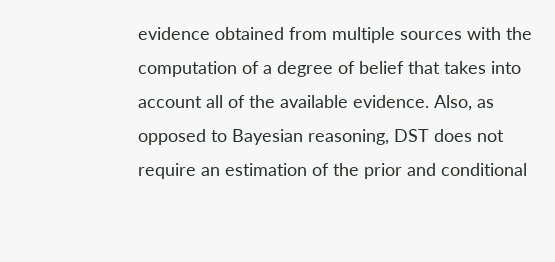evidence obtained from multiple sources with the computation of a degree of belief that takes into account all of the available evidence. Also, as opposed to Bayesian reasoning, DST does not require an estimation of the prior and conditional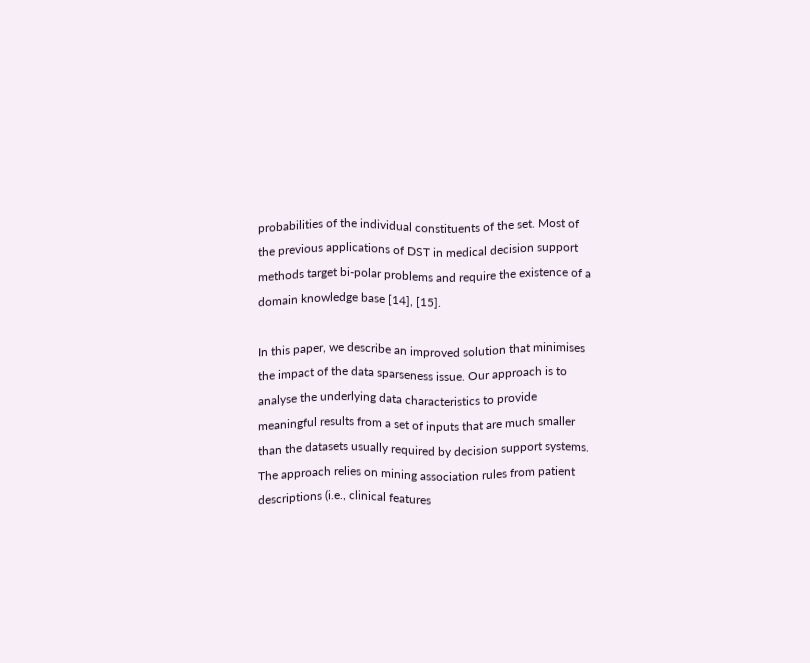probabilities of the individual constituents of the set. Most of the previous applications of DST in medical decision support methods target bi-polar problems and require the existence of a domain knowledge base [14], [15].

In this paper, we describe an improved solution that minimises the impact of the data sparseness issue. Our approach is to analyse the underlying data characteristics to provide meaningful results from a set of inputs that are much smaller than the datasets usually required by decision support systems. The approach relies on mining association rules from patient descriptions (i.e., clinical features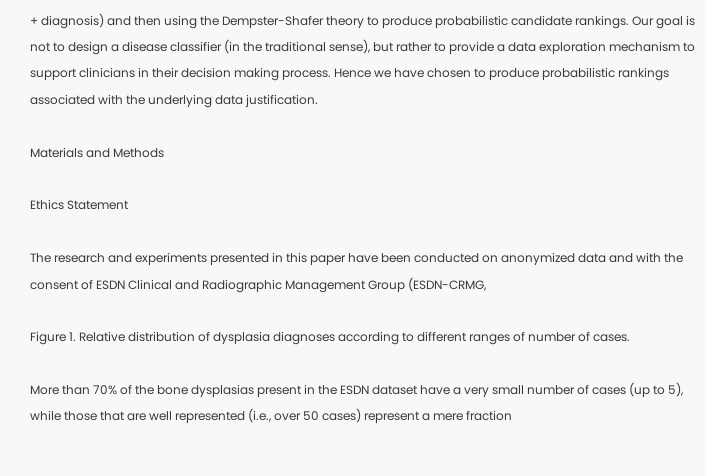+ diagnosis) and then using the Dempster-Shafer theory to produce probabilistic candidate rankings. Our goal is not to design a disease classifier (in the traditional sense), but rather to provide a data exploration mechanism to support clinicians in their decision making process. Hence we have chosen to produce probabilistic rankings associated with the underlying data justification.

Materials and Methods

Ethics Statement

The research and experiments presented in this paper have been conducted on anonymized data and with the consent of ESDN Clinical and Radiographic Management Group (ESDN-CRMG,

Figure 1. Relative distribution of dysplasia diagnoses according to different ranges of number of cases.

More than 70% of the bone dysplasias present in the ESDN dataset have a very small number of cases (up to 5), while those that are well represented (i.e., over 50 cases) represent a mere fraction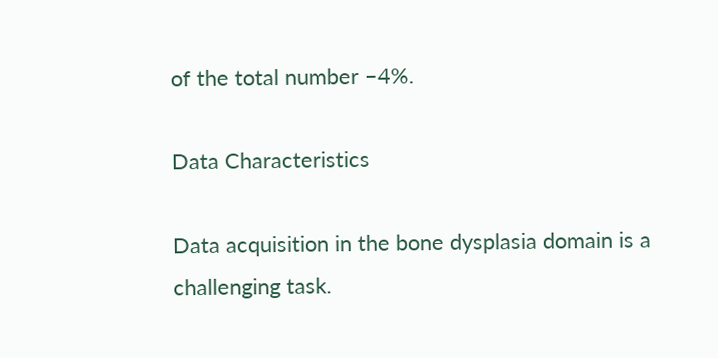of the total number –4%.

Data Characteristics

Data acquisition in the bone dysplasia domain is a challenging task.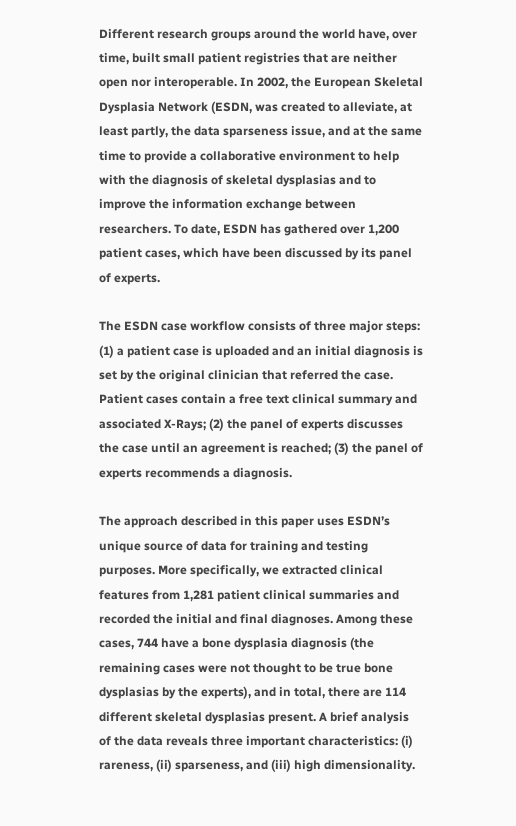Different research groups around the world have, over time, built small patient registries that are neither open nor interoperable. In 2002, the European Skeletal Dysplasia Network (ESDN, was created to alleviate, at least partly, the data sparseness issue, and at the same time to provide a collaborative environment to help with the diagnosis of skeletal dysplasias and to improve the information exchange between researchers. To date, ESDN has gathered over 1,200 patient cases, which have been discussed by its panel of experts.

The ESDN case workflow consists of three major steps: (1) a patient case is uploaded and an initial diagnosis is set by the original clinician that referred the case. Patient cases contain a free text clinical summary and associated X-Rays; (2) the panel of experts discusses the case until an agreement is reached; (3) the panel of experts recommends a diagnosis.

The approach described in this paper uses ESDN’s unique source of data for training and testing purposes. More specifically, we extracted clinical features from 1,281 patient clinical summaries and recorded the initial and final diagnoses. Among these cases, 744 have a bone dysplasia diagnosis (the remaining cases were not thought to be true bone dysplasias by the experts), and in total, there are 114 different skeletal dysplasias present. A brief analysis of the data reveals three important characteristics: (i) rareness, (ii) sparseness, and (iii) high dimensionality.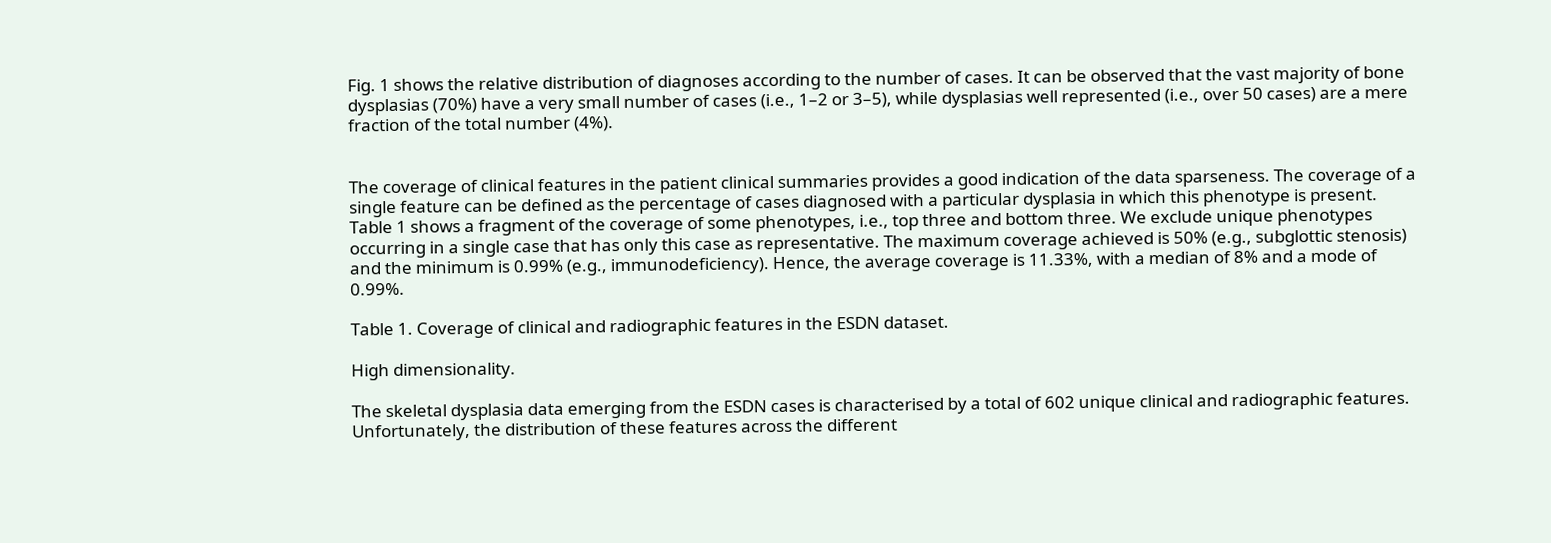Fig. 1 shows the relative distribution of diagnoses according to the number of cases. It can be observed that the vast majority of bone dysplasias (70%) have a very small number of cases (i.e., 1–2 or 3–5), while dysplasias well represented (i.e., over 50 cases) are a mere fraction of the total number (4%).


The coverage of clinical features in the patient clinical summaries provides a good indication of the data sparseness. The coverage of a single feature can be defined as the percentage of cases diagnosed with a particular dysplasia in which this phenotype is present. Table 1 shows a fragment of the coverage of some phenotypes, i.e., top three and bottom three. We exclude unique phenotypes occurring in a single case that has only this case as representative. The maximum coverage achieved is 50% (e.g., subglottic stenosis) and the minimum is 0.99% (e.g., immunodeficiency). Hence, the average coverage is 11.33%, with a median of 8% and a mode of 0.99%.

Table 1. Coverage of clinical and radiographic features in the ESDN dataset.

High dimensionality.

The skeletal dysplasia data emerging from the ESDN cases is characterised by a total of 602 unique clinical and radiographic features. Unfortunately, the distribution of these features across the different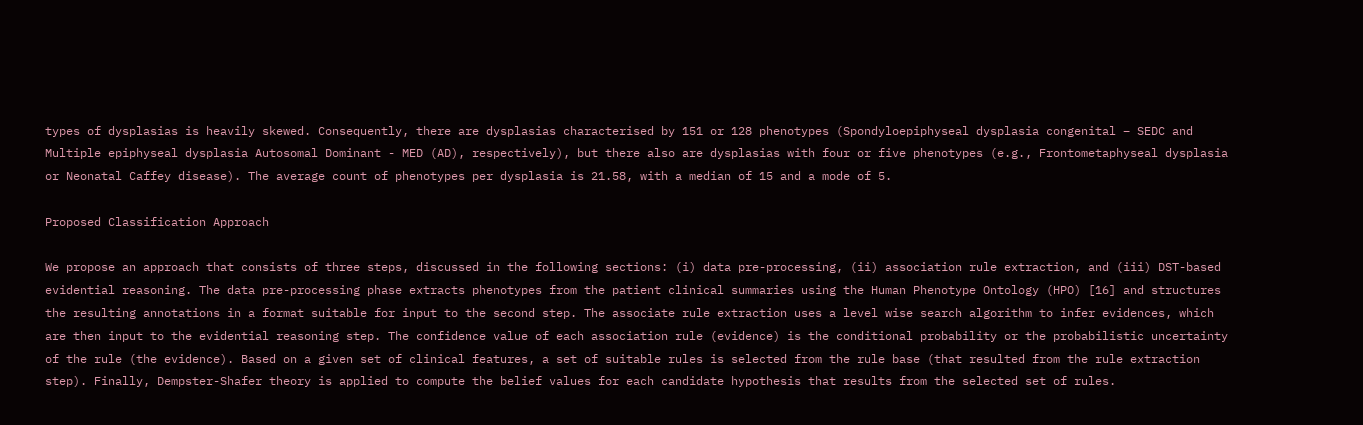types of dysplasias is heavily skewed. Consequently, there are dysplasias characterised by 151 or 128 phenotypes (Spondyloepiphyseal dysplasia congenital – SEDC and Multiple epiphyseal dysplasia Autosomal Dominant - MED (AD), respectively), but there also are dysplasias with four or five phenotypes (e.g., Frontometaphyseal dysplasia or Neonatal Caffey disease). The average count of phenotypes per dysplasia is 21.58, with a median of 15 and a mode of 5.

Proposed Classification Approach

We propose an approach that consists of three steps, discussed in the following sections: (i) data pre-processing, (ii) association rule extraction, and (iii) DST-based evidential reasoning. The data pre-processing phase extracts phenotypes from the patient clinical summaries using the Human Phenotype Ontology (HPO) [16] and structures the resulting annotations in a format suitable for input to the second step. The associate rule extraction uses a level wise search algorithm to infer evidences, which are then input to the evidential reasoning step. The confidence value of each association rule (evidence) is the conditional probability or the probabilistic uncertainty of the rule (the evidence). Based on a given set of clinical features, a set of suitable rules is selected from the rule base (that resulted from the rule extraction step). Finally, Dempster-Shafer theory is applied to compute the belief values for each candidate hypothesis that results from the selected set of rules.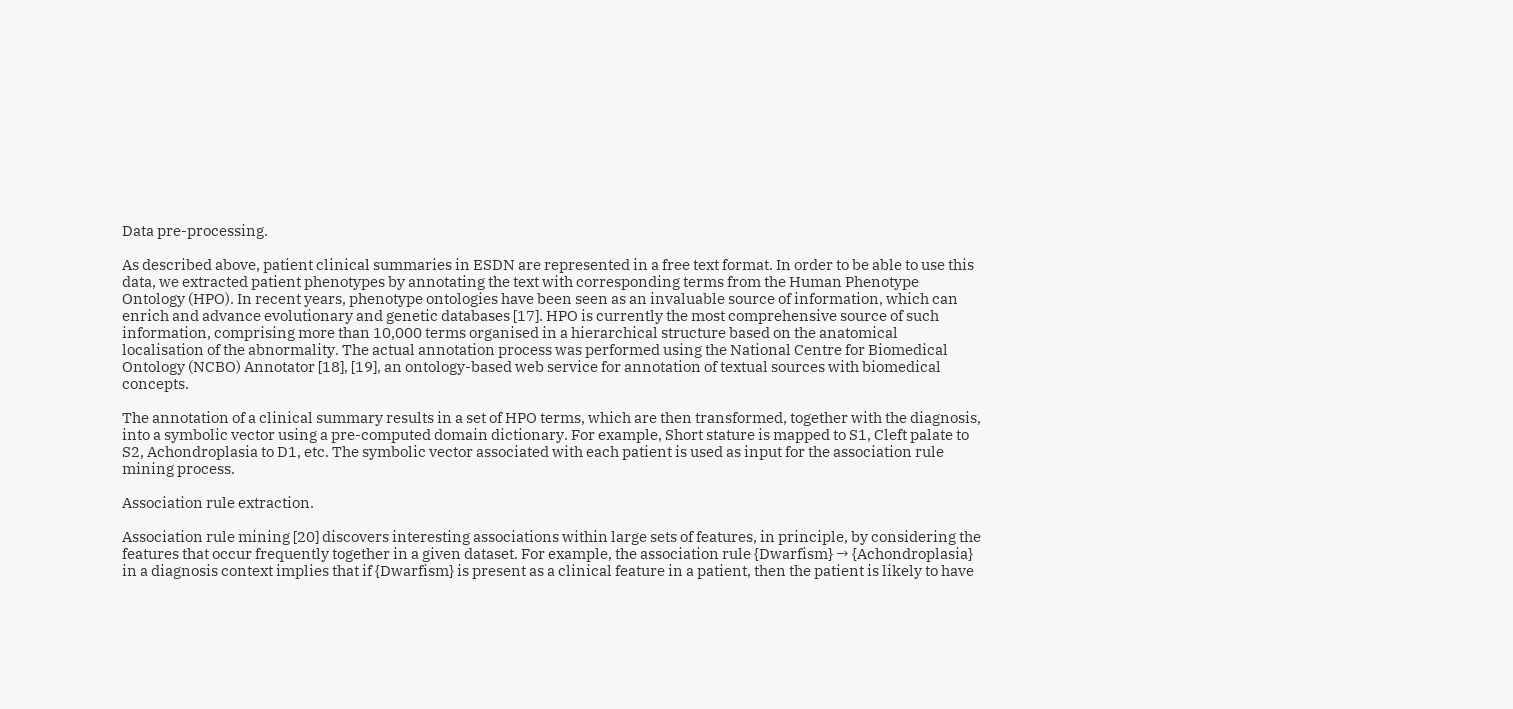Data pre-processing.

As described above, patient clinical summaries in ESDN are represented in a free text format. In order to be able to use this data, we extracted patient phenotypes by annotating the text with corresponding terms from the Human Phenotype Ontology (HPO). In recent years, phenotype ontologies have been seen as an invaluable source of information, which can enrich and advance evolutionary and genetic databases [17]. HPO is currently the most comprehensive source of such information, comprising more than 10,000 terms organised in a hierarchical structure based on the anatomical localisation of the abnormality. The actual annotation process was performed using the National Centre for Biomedical Ontology (NCBO) Annotator [18], [19], an ontology-based web service for annotation of textual sources with biomedical concepts.

The annotation of a clinical summary results in a set of HPO terms, which are then transformed, together with the diagnosis, into a symbolic vector using a pre-computed domain dictionary. For example, Short stature is mapped to S1, Cleft palate to S2, Achondroplasia to D1, etc. The symbolic vector associated with each patient is used as input for the association rule mining process.

Association rule extraction.

Association rule mining [20] discovers interesting associations within large sets of features, in principle, by considering the features that occur frequently together in a given dataset. For example, the association rule {Dwarfism} → {Achondroplasia} in a diagnosis context implies that if {Dwarfism} is present as a clinical feature in a patient, then the patient is likely to have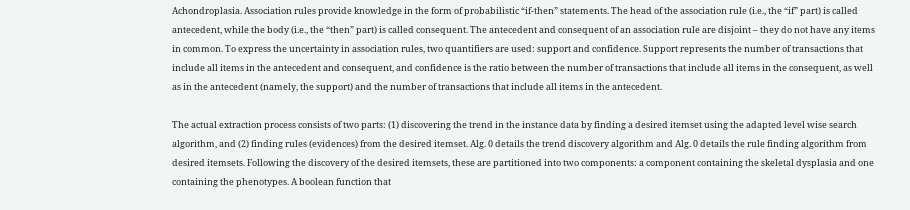Achondroplasia. Association rules provide knowledge in the form of probabilistic “if-then” statements. The head of the association rule (i.e., the “if” part) is called antecedent, while the body (i.e., the “then” part) is called consequent. The antecedent and consequent of an association rule are disjoint – they do not have any items in common. To express the uncertainty in association rules, two quantifiers are used: support and confidence. Support represents the number of transactions that include all items in the antecedent and consequent, and confidence is the ratio between the number of transactions that include all items in the consequent, as well as in the antecedent (namely, the support) and the number of transactions that include all items in the antecedent.

The actual extraction process consists of two parts: (1) discovering the trend in the instance data by finding a desired itemset using the adapted level wise search algorithm, and (2) finding rules (evidences) from the desired itemset. Alg. 0 details the trend discovery algorithm and Alg. 0 details the rule finding algorithm from desired itemsets. Following the discovery of the desired itemsets, these are partitioned into two components: a component containing the skeletal dysplasia and one containing the phenotypes. A boolean function that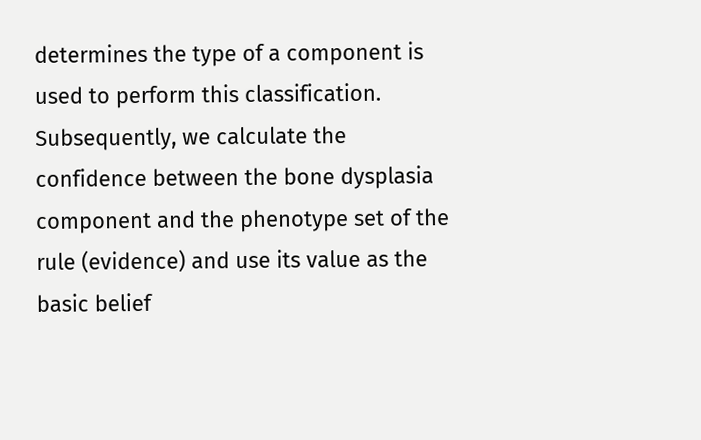determines the type of a component is used to perform this classification. Subsequently, we calculate the confidence between the bone dysplasia component and the phenotype set of the rule (evidence) and use its value as the basic belief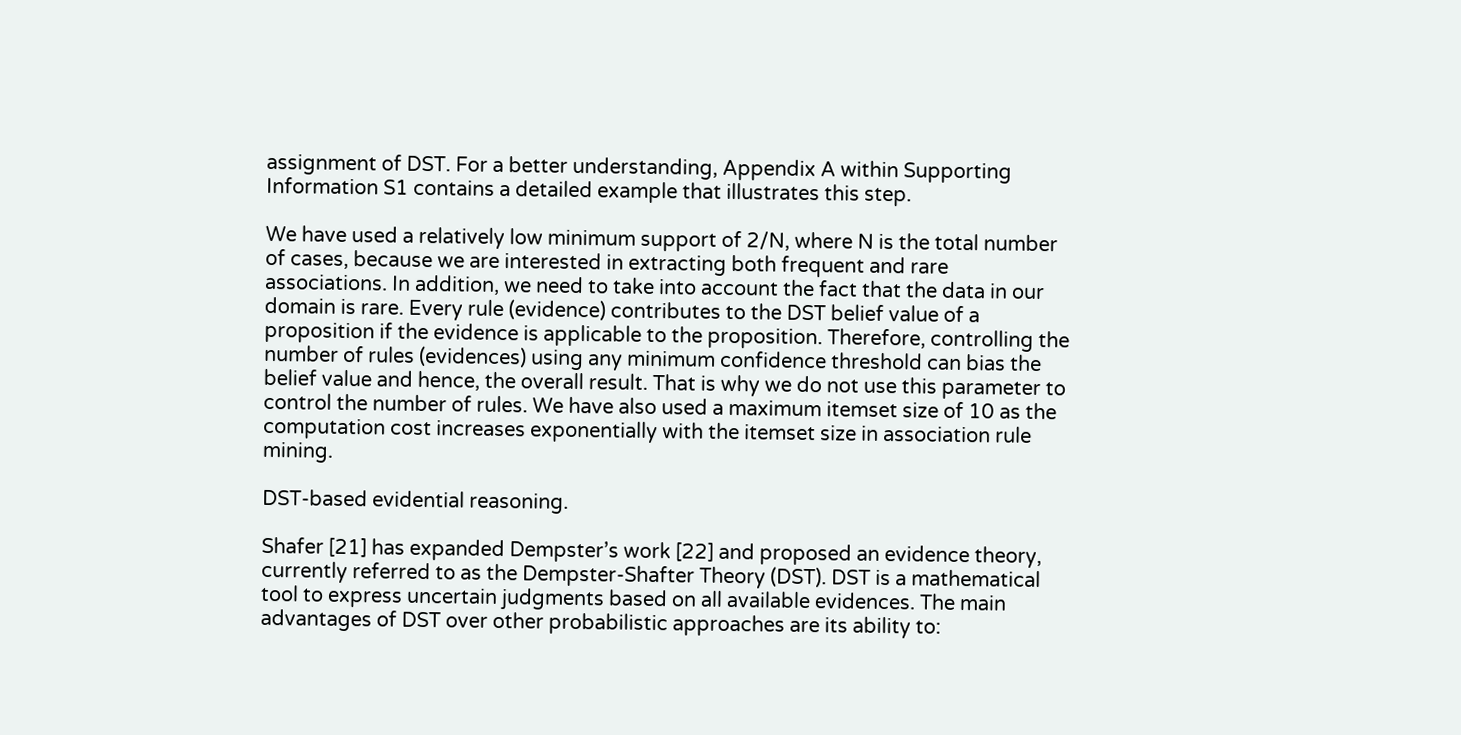assignment of DST. For a better understanding, Appendix A within Supporting Information S1 contains a detailed example that illustrates this step.

We have used a relatively low minimum support of 2/N, where N is the total number of cases, because we are interested in extracting both frequent and rare associations. In addition, we need to take into account the fact that the data in our domain is rare. Every rule (evidence) contributes to the DST belief value of a proposition if the evidence is applicable to the proposition. Therefore, controlling the number of rules (evidences) using any minimum confidence threshold can bias the belief value and hence, the overall result. That is why we do not use this parameter to control the number of rules. We have also used a maximum itemset size of 10 as the computation cost increases exponentially with the itemset size in association rule mining.

DST-based evidential reasoning.

Shafer [21] has expanded Dempster’s work [22] and proposed an evidence theory, currently referred to as the Dempster-Shafter Theory (DST). DST is a mathematical tool to express uncertain judgments based on all available evidences. The main advantages of DST over other probabilistic approaches are its ability to: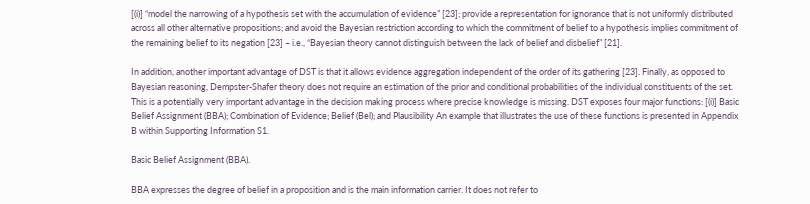[(i)] “model the narrowing of a hypothesis set with the accumulation of evidence” [23]; provide a representation for ignorance that is not uniformly distributed across all other alternative propositions; and avoid the Bayesian restriction according to which the commitment of belief to a hypothesis implies commitment of the remaining belief to its negation [23] – i.e., “Bayesian theory cannot distinguish between the lack of belief and disbelief” [21].

In addition, another important advantage of DST is that it allows evidence aggregation independent of the order of its gathering [23]. Finally, as opposed to Bayesian reasoning, Dempster-Shafer theory does not require an estimation of the prior and conditional probabilities of the individual constituents of the set. This is a potentially very important advantage in the decision making process where precise knowledge is missing. DST exposes four major functions: [(i)] Basic Belief Assignment (BBA); Combination of Evidence; Belief (Bel); and Plausibility An example that illustrates the use of these functions is presented in Appendix B within Supporting Information S1.

Basic Belief Assignment (BBA).

BBA expresses the degree of belief in a proposition and is the main information carrier. It does not refer to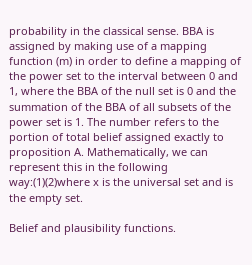probability in the classical sense. BBA is assigned by making use of a mapping function (m) in order to define a mapping of the power set to the interval between 0 and 1, where the BBA of the null set is 0 and the summation of the BBA of all subsets of the power set is 1. The number refers to the portion of total belief assigned exactly to proposition A. Mathematically, we can represent this in the following way:(1)(2)where x is the universal set and is the empty set.

Belief and plausibility functions.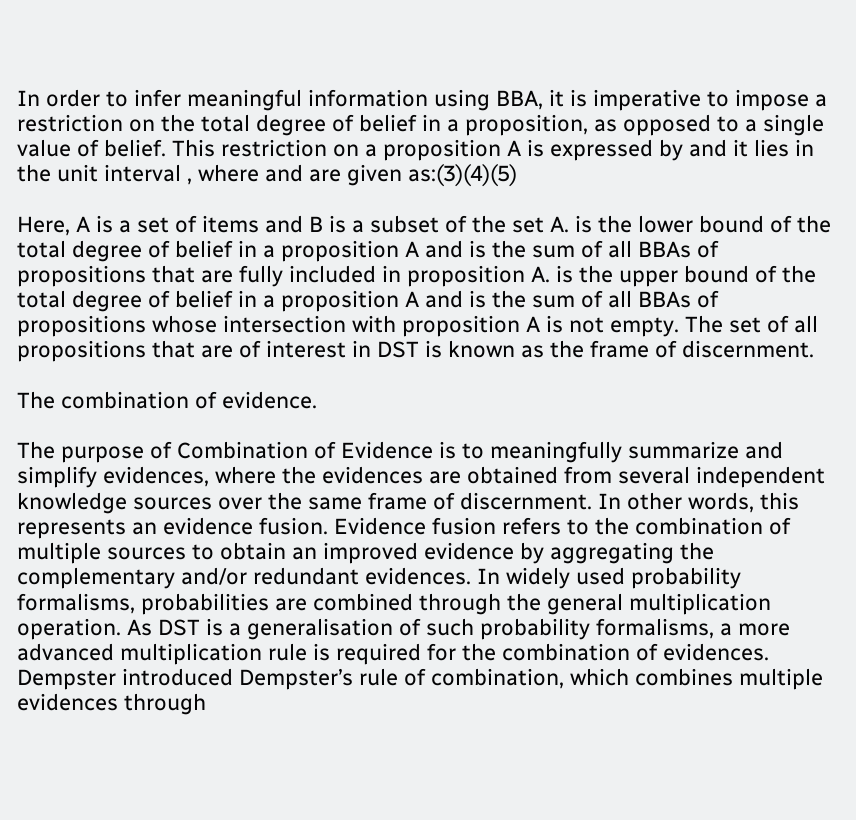In order to infer meaningful information using BBA, it is imperative to impose a restriction on the total degree of belief in a proposition, as opposed to a single value of belief. This restriction on a proposition A is expressed by and it lies in the unit interval , where and are given as:(3)(4)(5)

Here, A is a set of items and B is a subset of the set A. is the lower bound of the total degree of belief in a proposition A and is the sum of all BBAs of propositions that are fully included in proposition A. is the upper bound of the total degree of belief in a proposition A and is the sum of all BBAs of propositions whose intersection with proposition A is not empty. The set of all propositions that are of interest in DST is known as the frame of discernment.

The combination of evidence.

The purpose of Combination of Evidence is to meaningfully summarize and simplify evidences, where the evidences are obtained from several independent knowledge sources over the same frame of discernment. In other words, this represents an evidence fusion. Evidence fusion refers to the combination of multiple sources to obtain an improved evidence by aggregating the complementary and/or redundant evidences. In widely used probability formalisms, probabilities are combined through the general multiplication operation. As DST is a generalisation of such probability formalisms, a more advanced multiplication rule is required for the combination of evidences. Dempster introduced Dempster’s rule of combination, which combines multiple evidences through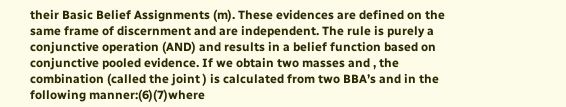their Basic Belief Assignments (m). These evidences are defined on the same frame of discernment and are independent. The rule is purely a conjunctive operation (AND) and results in a belief function based on conjunctive pooled evidence. If we obtain two masses and , the combination (called the joint ) is calculated from two BBA’s and in the following manner:(6)(7)where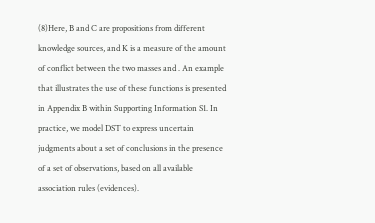(8)Here, B and C are propositions from different knowledge sources, and K is a measure of the amount of conflict between the two masses and . An example that illustrates the use of these functions is presented in Appendix B within Supporting Information S1. In practice, we model DST to express uncertain judgments about a set of conclusions in the presence of a set of observations, based on all available association rules (evidences).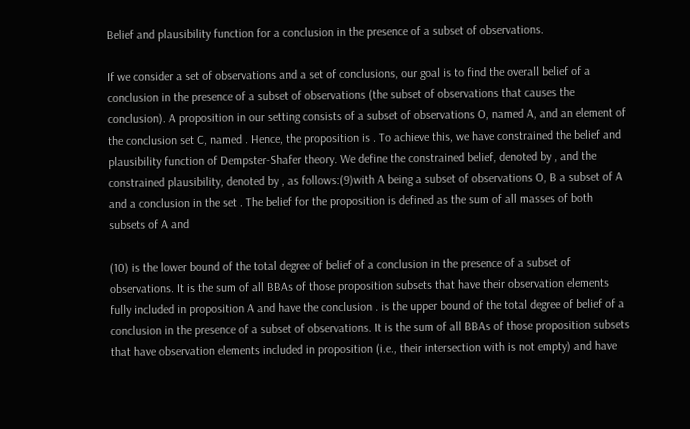Belief and plausibility function for a conclusion in the presence of a subset of observations.

If we consider a set of observations and a set of conclusions, our goal is to find the overall belief of a conclusion in the presence of a subset of observations (the subset of observations that causes the conclusion). A proposition in our setting consists of a subset of observations O, named A, and an element of the conclusion set C, named . Hence, the proposition is . To achieve this, we have constrained the belief and plausibility function of Dempster-Shafer theory. We define the constrained belief, denoted by , and the constrained plausibility, denoted by , as follows:(9)with A being a subset of observations O, B a subset of A and a conclusion in the set . The belief for the proposition is defined as the sum of all masses of both subsets of A and

(10) is the lower bound of the total degree of belief of a conclusion in the presence of a subset of observations. It is the sum of all BBAs of those proposition subsets that have their observation elements fully included in proposition A and have the conclusion . is the upper bound of the total degree of belief of a conclusion in the presence of a subset of observations. It is the sum of all BBAs of those proposition subsets that have observation elements included in proposition (i.e., their intersection with is not empty) and have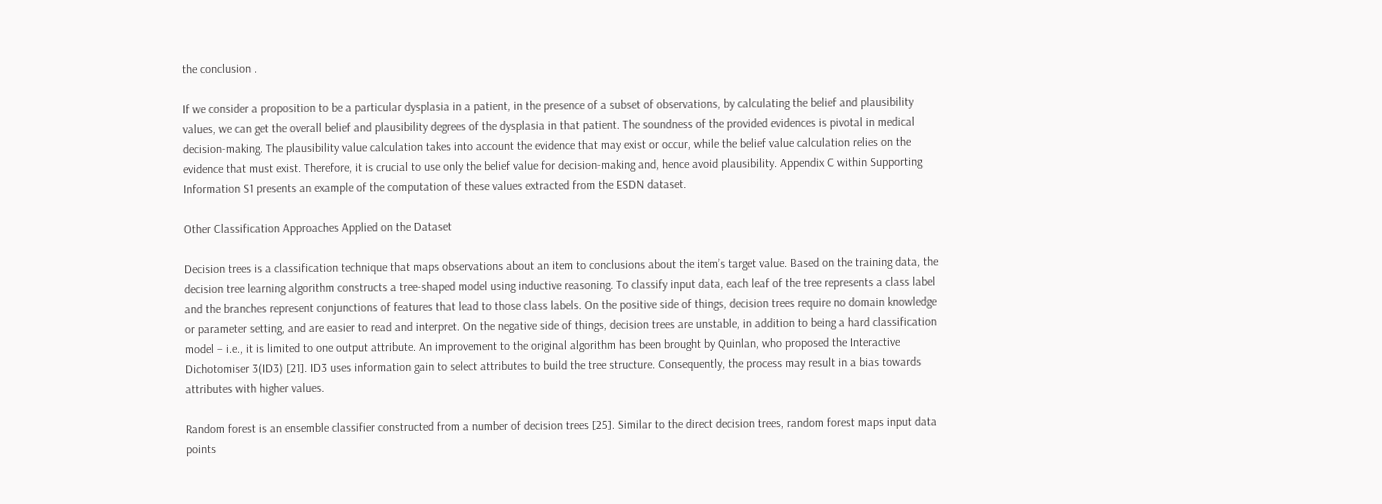the conclusion .

If we consider a proposition to be a particular dysplasia in a patient, in the presence of a subset of observations, by calculating the belief and plausibility values, we can get the overall belief and plausibility degrees of the dysplasia in that patient. The soundness of the provided evidences is pivotal in medical decision-making. The plausibility value calculation takes into account the evidence that may exist or occur, while the belief value calculation relies on the evidence that must exist. Therefore, it is crucial to use only the belief value for decision-making and, hence avoid plausibility. Appendix C within Supporting Information S1 presents an example of the computation of these values extracted from the ESDN dataset.

Other Classification Approaches Applied on the Dataset

Decision trees is a classification technique that maps observations about an item to conclusions about the item’s target value. Based on the training data, the decision tree learning algorithm constructs a tree-shaped model using inductive reasoning. To classify input data, each leaf of the tree represents a class label and the branches represent conjunctions of features that lead to those class labels. On the positive side of things, decision trees require no domain knowledge or parameter setting, and are easier to read and interpret. On the negative side of things, decision trees are unstable, in addition to being a hard classification model – i.e., it is limited to one output attribute. An improvement to the original algorithm has been brought by Quinlan, who proposed the Interactive Dichotomiser 3(ID3) [21]. ID3 uses information gain to select attributes to build the tree structure. Consequently, the process may result in a bias towards attributes with higher values.

Random forest is an ensemble classifier constructed from a number of decision trees [25]. Similar to the direct decision trees, random forest maps input data points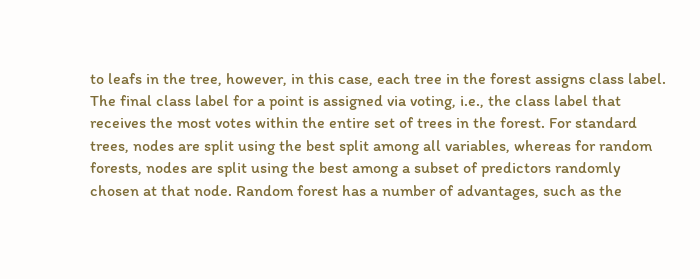to leafs in the tree, however, in this case, each tree in the forest assigns class label. The final class label for a point is assigned via voting, i.e., the class label that receives the most votes within the entire set of trees in the forest. For standard trees, nodes are split using the best split among all variables, whereas for random forests, nodes are split using the best among a subset of predictors randomly chosen at that node. Random forest has a number of advantages, such as the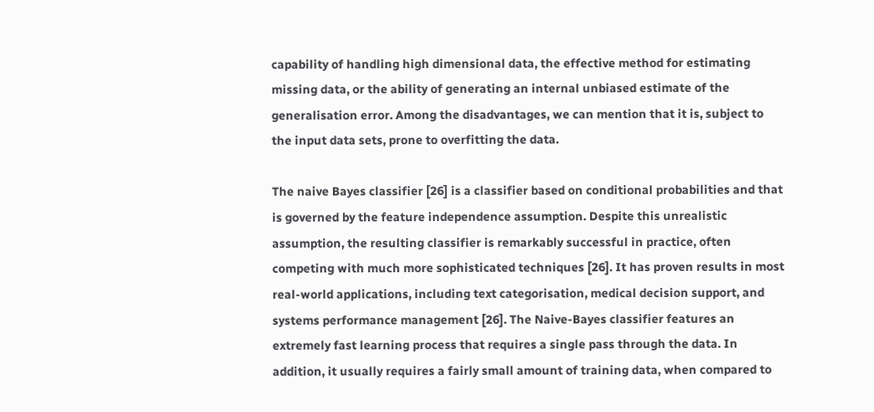capability of handling high dimensional data, the effective method for estimating missing data, or the ability of generating an internal unbiased estimate of the generalisation error. Among the disadvantages, we can mention that it is, subject to the input data sets, prone to overfitting the data.

The naive Bayes classifier [26] is a classifier based on conditional probabilities and that is governed by the feature independence assumption. Despite this unrealistic assumption, the resulting classifier is remarkably successful in practice, often competing with much more sophisticated techniques [26]. It has proven results in most real-world applications, including text categorisation, medical decision support, and systems performance management [26]. The Naive-Bayes classifier features an extremely fast learning process that requires a single pass through the data. In addition, it usually requires a fairly small amount of training data, when compared to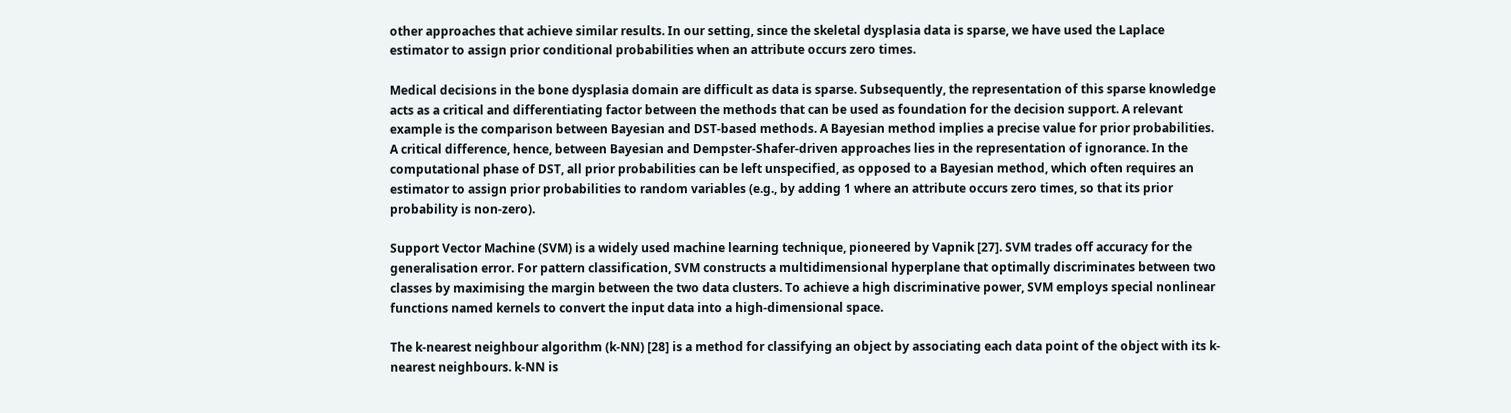other approaches that achieve similar results. In our setting, since the skeletal dysplasia data is sparse, we have used the Laplace estimator to assign prior conditional probabilities when an attribute occurs zero times.

Medical decisions in the bone dysplasia domain are difficult as data is sparse. Subsequently, the representation of this sparse knowledge acts as a critical and differentiating factor between the methods that can be used as foundation for the decision support. A relevant example is the comparison between Bayesian and DST-based methods. A Bayesian method implies a precise value for prior probabilities. A critical difference, hence, between Bayesian and Dempster-Shafer-driven approaches lies in the representation of ignorance. In the computational phase of DST, all prior probabilities can be left unspecified, as opposed to a Bayesian method, which often requires an estimator to assign prior probabilities to random variables (e.g., by adding 1 where an attribute occurs zero times, so that its prior probability is non-zero).

Support Vector Machine (SVM) is a widely used machine learning technique, pioneered by Vapnik [27]. SVM trades off accuracy for the generalisation error. For pattern classification, SVM constructs a multidimensional hyperplane that optimally discriminates between two classes by maximising the margin between the two data clusters. To achieve a high discriminative power, SVM employs special nonlinear functions named kernels to convert the input data into a high-dimensional space.

The k-nearest neighbour algorithm (k-NN) [28] is a method for classifying an object by associating each data point of the object with its k-nearest neighbours. k-NN is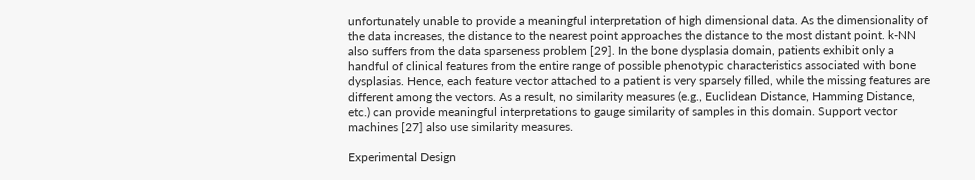unfortunately unable to provide a meaningful interpretation of high dimensional data. As the dimensionality of the data increases, the distance to the nearest point approaches the distance to the most distant point. k-NN also suffers from the data sparseness problem [29]. In the bone dysplasia domain, patients exhibit only a handful of clinical features from the entire range of possible phenotypic characteristics associated with bone dysplasias. Hence, each feature vector attached to a patient is very sparsely filled, while the missing features are different among the vectors. As a result, no similarity measures (e.g., Euclidean Distance, Hamming Distance, etc.) can provide meaningful interpretations to gauge similarity of samples in this domain. Support vector machines [27] also use similarity measures.

Experimental Design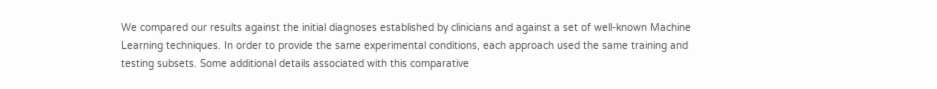We compared our results against the initial diagnoses established by clinicians and against a set of well-known Machine Learning techniques. In order to provide the same experimental conditions, each approach used the same training and testing subsets. Some additional details associated with this comparative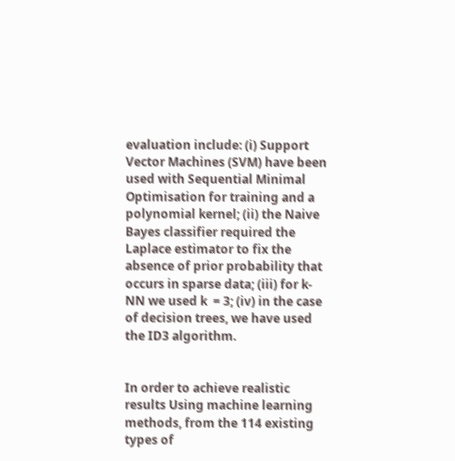evaluation include: (i) Support Vector Machines (SVM) have been used with Sequential Minimal Optimisation for training and a polynomial kernel; (ii) the Naive Bayes classifier required the Laplace estimator to fix the absence of prior probability that occurs in sparse data; (iii) for k-NN we used k  = 3; (iv) in the case of decision trees, we have used the ID3 algorithm.


In order to achieve realistic results Using machine learning methods, from the 114 existing types of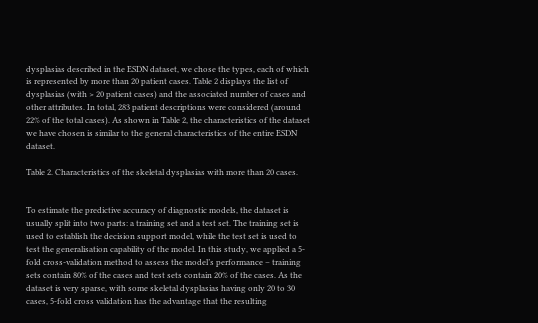dysplasias described in the ESDN dataset, we chose the types, each of which is represented by more than 20 patient cases. Table 2 displays the list of dysplasias (with > 20 patient cases) and the associated number of cases and other attributes. In total, 283 patient descriptions were considered (around 22% of the total cases). As shown in Table 2, the characteristics of the dataset we have chosen is similar to the general characteristics of the entire ESDN dataset.

Table 2. Characteristics of the skeletal dysplasias with more than 20 cases.


To estimate the predictive accuracy of diagnostic models, the dataset is usually split into two parts: a training set and a test set. The training set is used to establish the decision support model, while the test set is used to test the generalisation capability of the model. In this study, we applied a 5-fold cross-validation method to assess the model’s performance – training sets contain 80% of the cases and test sets contain 20% of the cases. As the dataset is very sparse, with some skeletal dysplasias having only 20 to 30 cases, 5-fold cross validation has the advantage that the resulting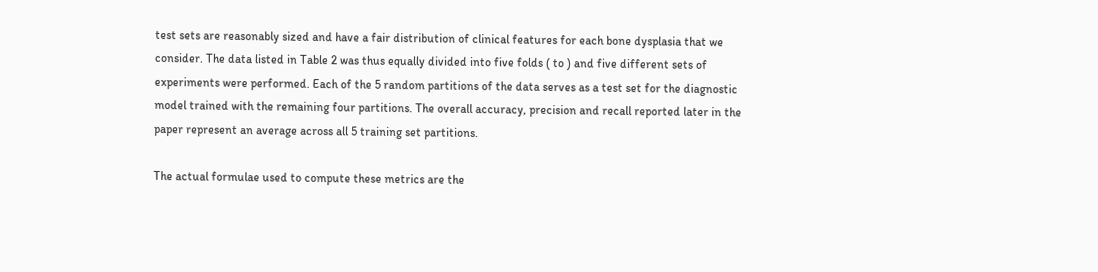test sets are reasonably sized and have a fair distribution of clinical features for each bone dysplasia that we consider. The data listed in Table 2 was thus equally divided into five folds ( to ) and five different sets of experiments were performed. Each of the 5 random partitions of the data serves as a test set for the diagnostic model trained with the remaining four partitions. The overall accuracy, precision and recall reported later in the paper represent an average across all 5 training set partitions.

The actual formulae used to compute these metrics are the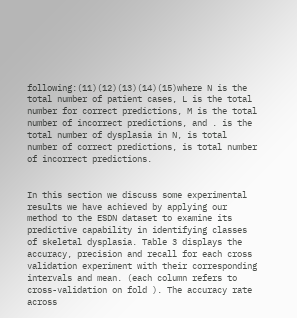following:(11)(12)(13)(14)(15)where N is the total number of patient cases, L is the total number for correct predictions, M is the total number of incorrect predictions, and . is the total number of dysplasia in N, is total number of correct predictions, is total number of incorrect predictions.


In this section we discuss some experimental results we have achieved by applying our method to the ESDN dataset to examine its predictive capability in identifying classes of skeletal dysplasia. Table 3 displays the accuracy, precision and recall for each cross validation experiment with their corresponding intervals and mean. (each column refers to cross-validation on fold ). The accuracy rate across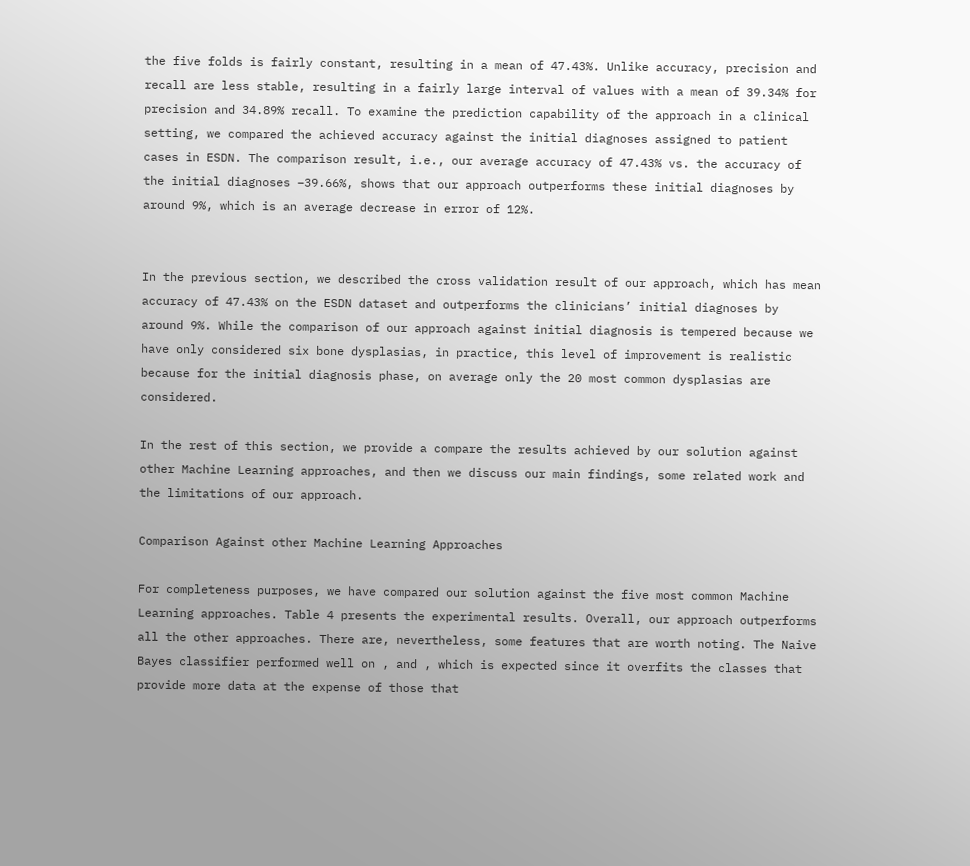the five folds is fairly constant, resulting in a mean of 47.43%. Unlike accuracy, precision and recall are less stable, resulting in a fairly large interval of values with a mean of 39.34% for precision and 34.89% recall. To examine the prediction capability of the approach in a clinical setting, we compared the achieved accuracy against the initial diagnoses assigned to patient cases in ESDN. The comparison result, i.e., our average accuracy of 47.43% vs. the accuracy of the initial diagnoses –39.66%, shows that our approach outperforms these initial diagnoses by around 9%, which is an average decrease in error of 12%.


In the previous section, we described the cross validation result of our approach, which has mean accuracy of 47.43% on the ESDN dataset and outperforms the clinicians’ initial diagnoses by around 9%. While the comparison of our approach against initial diagnosis is tempered because we have only considered six bone dysplasias, in practice, this level of improvement is realistic because for the initial diagnosis phase, on average only the 20 most common dysplasias are considered.

In the rest of this section, we provide a compare the results achieved by our solution against other Machine Learning approaches, and then we discuss our main findings, some related work and the limitations of our approach.

Comparison Against other Machine Learning Approaches

For completeness purposes, we have compared our solution against the five most common Machine Learning approaches. Table 4 presents the experimental results. Overall, our approach outperforms all the other approaches. There are, nevertheless, some features that are worth noting. The Naive Bayes classifier performed well on , and , which is expected since it overfits the classes that provide more data at the expense of those that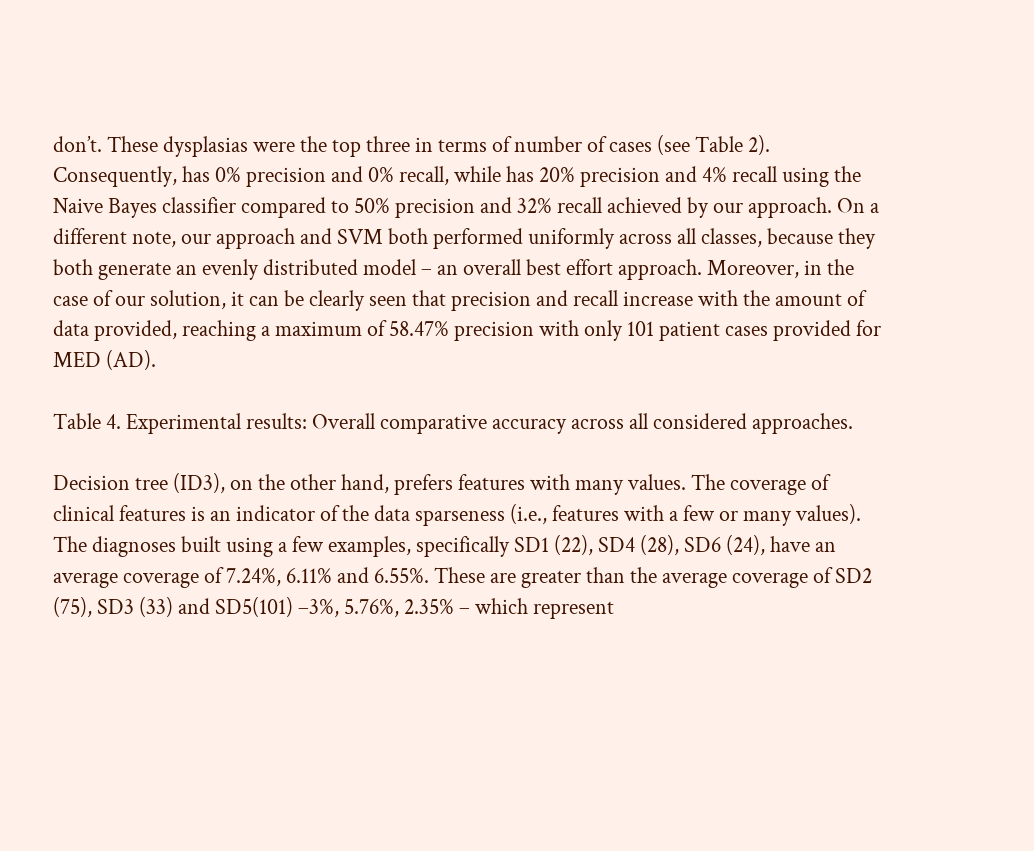don’t. These dysplasias were the top three in terms of number of cases (see Table 2). Consequently, has 0% precision and 0% recall, while has 20% precision and 4% recall using the Naive Bayes classifier compared to 50% precision and 32% recall achieved by our approach. On a different note, our approach and SVM both performed uniformly across all classes, because they both generate an evenly distributed model – an overall best effort approach. Moreover, in the case of our solution, it can be clearly seen that precision and recall increase with the amount of data provided, reaching a maximum of 58.47% precision with only 101 patient cases provided for MED (AD).

Table 4. Experimental results: Overall comparative accuracy across all considered approaches.

Decision tree (ID3), on the other hand, prefers features with many values. The coverage of clinical features is an indicator of the data sparseness (i.e., features with a few or many values). The diagnoses built using a few examples, specifically SD1 (22), SD4 (28), SD6 (24), have an average coverage of 7.24%, 6.11% and 6.55%. These are greater than the average coverage of SD2 (75), SD3 (33) and SD5(101) –3%, 5.76%, 2.35% – which represent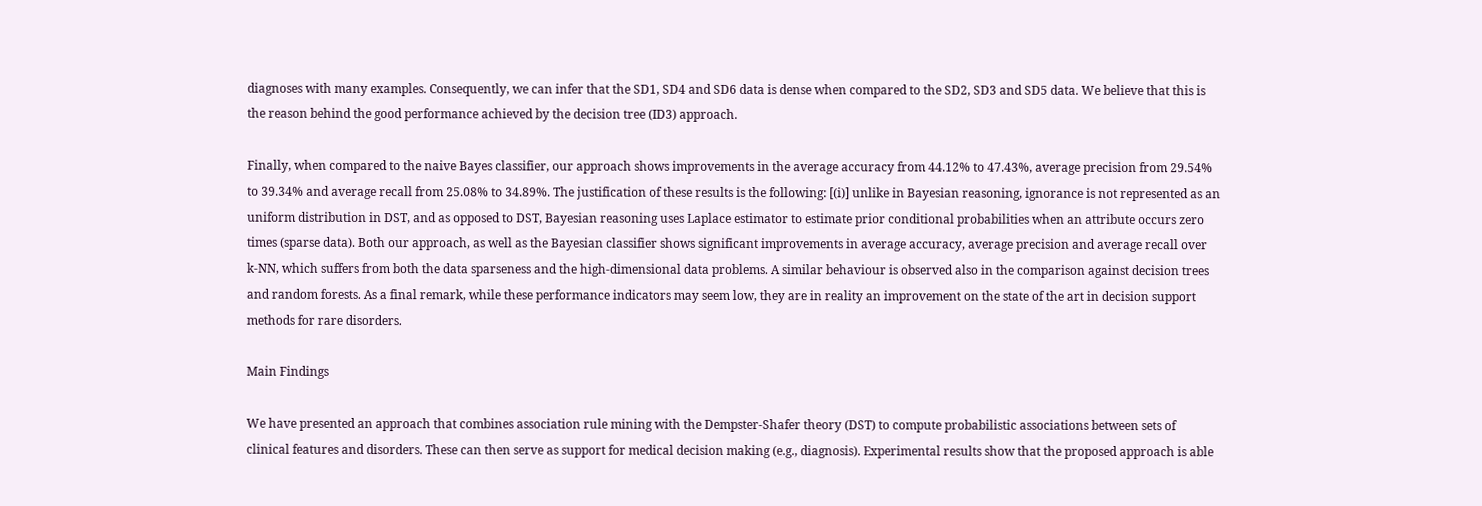diagnoses with many examples. Consequently, we can infer that the SD1, SD4 and SD6 data is dense when compared to the SD2, SD3 and SD5 data. We believe that this is the reason behind the good performance achieved by the decision tree (ID3) approach.

Finally, when compared to the naive Bayes classifier, our approach shows improvements in the average accuracy from 44.12% to 47.43%, average precision from 29.54% to 39.34% and average recall from 25.08% to 34.89%. The justification of these results is the following: [(i)] unlike in Bayesian reasoning, ignorance is not represented as an uniform distribution in DST, and as opposed to DST, Bayesian reasoning uses Laplace estimator to estimate prior conditional probabilities when an attribute occurs zero times (sparse data). Both our approach, as well as the Bayesian classifier shows significant improvements in average accuracy, average precision and average recall over k-NN, which suffers from both the data sparseness and the high-dimensional data problems. A similar behaviour is observed also in the comparison against decision trees and random forests. As a final remark, while these performance indicators may seem low, they are in reality an improvement on the state of the art in decision support methods for rare disorders.

Main Findings

We have presented an approach that combines association rule mining with the Dempster-Shafer theory (DST) to compute probabilistic associations between sets of clinical features and disorders. These can then serve as support for medical decision making (e.g., diagnosis). Experimental results show that the proposed approach is able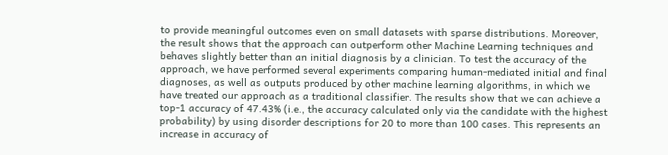to provide meaningful outcomes even on small datasets with sparse distributions. Moreover, the result shows that the approach can outperform other Machine Learning techniques and behaves slightly better than an initial diagnosis by a clinician. To test the accuracy of the approach, we have performed several experiments comparing human-mediated initial and final diagnoses, as well as outputs produced by other machine learning algorithms, in which we have treated our approach as a traditional classifier. The results show that we can achieve a top-1 accuracy of 47.43% (i.e., the accuracy calculated only via the candidate with the highest probability) by using disorder descriptions for 20 to more than 100 cases. This represents an increase in accuracy of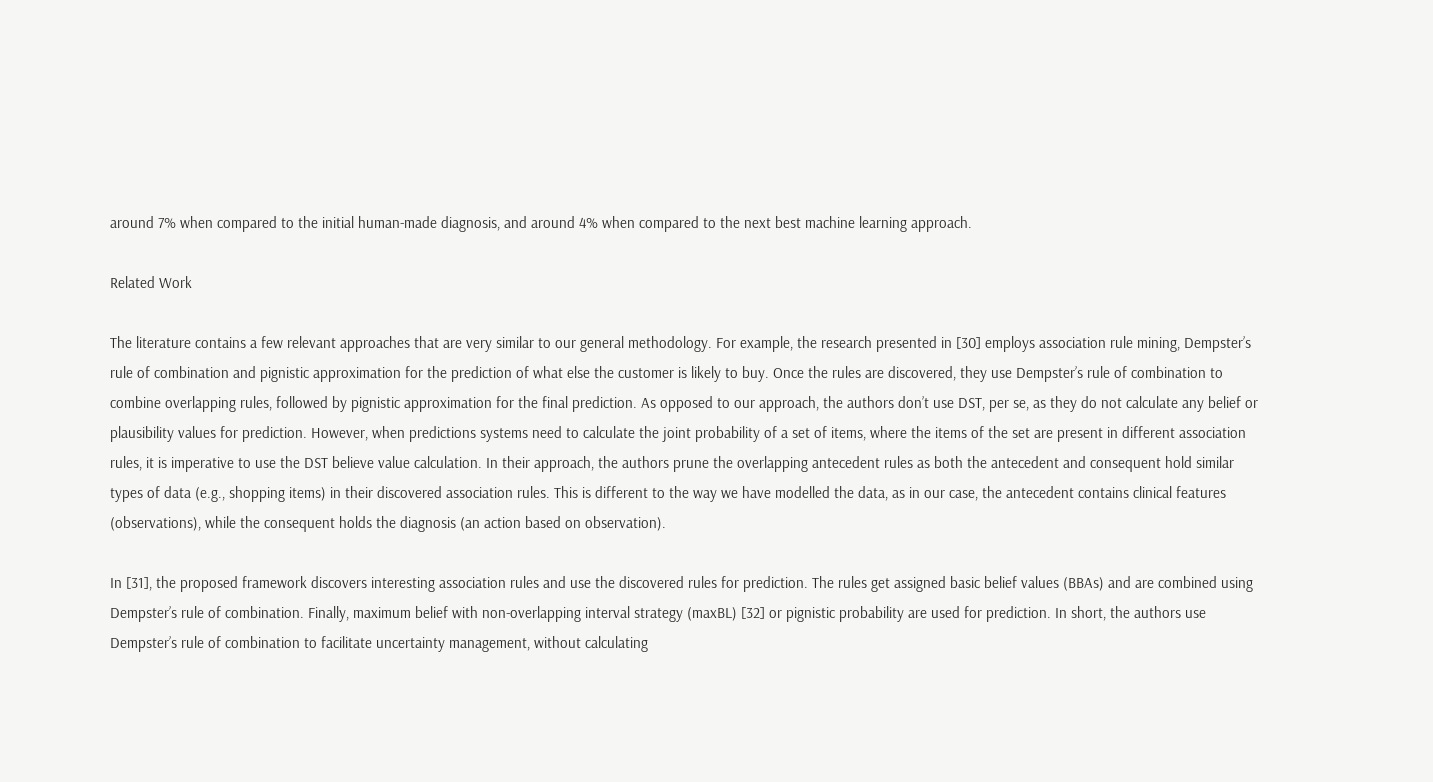around 7% when compared to the initial human-made diagnosis, and around 4% when compared to the next best machine learning approach.

Related Work

The literature contains a few relevant approaches that are very similar to our general methodology. For example, the research presented in [30] employs association rule mining, Dempster’s rule of combination and pignistic approximation for the prediction of what else the customer is likely to buy. Once the rules are discovered, they use Dempster’s rule of combination to combine overlapping rules, followed by pignistic approximation for the final prediction. As opposed to our approach, the authors don’t use DST, per se, as they do not calculate any belief or plausibility values for prediction. However, when predictions systems need to calculate the joint probability of a set of items, where the items of the set are present in different association rules, it is imperative to use the DST believe value calculation. In their approach, the authors prune the overlapping antecedent rules as both the antecedent and consequent hold similar types of data (e.g., shopping items) in their discovered association rules. This is different to the way we have modelled the data, as in our case, the antecedent contains clinical features (observations), while the consequent holds the diagnosis (an action based on observation).

In [31], the proposed framework discovers interesting association rules and use the discovered rules for prediction. The rules get assigned basic belief values (BBAs) and are combined using Dempster’s rule of combination. Finally, maximum belief with non-overlapping interval strategy (maxBL) [32] or pignistic probability are used for prediction. In short, the authors use Dempster’s rule of combination to facilitate uncertainty management, without calculating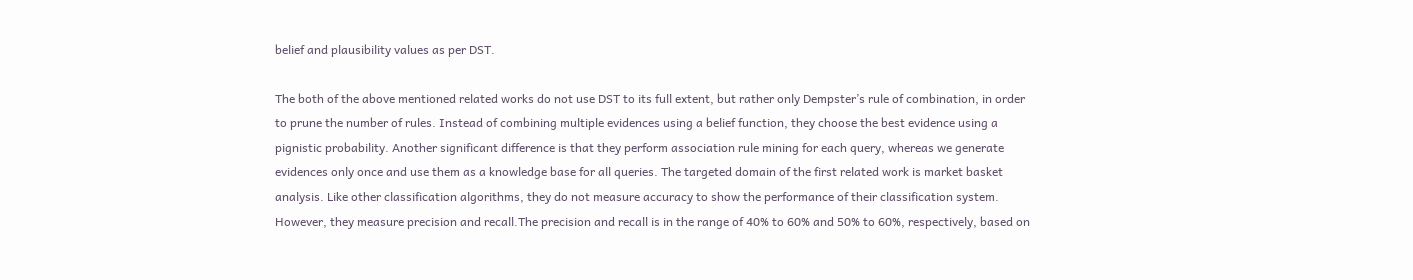belief and plausibility values as per DST.

The both of the above mentioned related works do not use DST to its full extent, but rather only Dempster’s rule of combination, in order to prune the number of rules. Instead of combining multiple evidences using a belief function, they choose the best evidence using a pignistic probability. Another significant difference is that they perform association rule mining for each query, whereas we generate evidences only once and use them as a knowledge base for all queries. The targeted domain of the first related work is market basket analysis. Like other classification algorithms, they do not measure accuracy to show the performance of their classification system. However, they measure precision and recall.The precision and recall is in the range of 40% to 60% and 50% to 60%, respectively, based on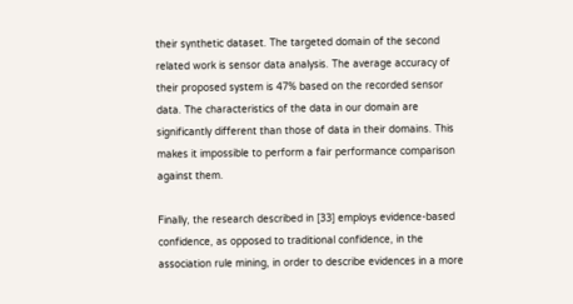their synthetic dataset. The targeted domain of the second related work is sensor data analysis. The average accuracy of their proposed system is 47% based on the recorded sensor data. The characteristics of the data in our domain are significantly different than those of data in their domains. This makes it impossible to perform a fair performance comparison against them.

Finally, the research described in [33] employs evidence-based confidence, as opposed to traditional confidence, in the association rule mining, in order to describe evidences in a more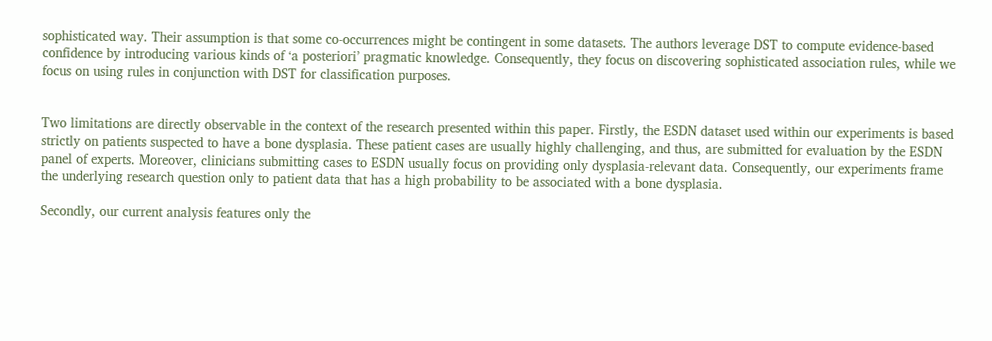sophisticated way. Their assumption is that some co-occurrences might be contingent in some datasets. The authors leverage DST to compute evidence-based confidence by introducing various kinds of ‘a posteriori’ pragmatic knowledge. Consequently, they focus on discovering sophisticated association rules, while we focus on using rules in conjunction with DST for classification purposes.


Two limitations are directly observable in the context of the research presented within this paper. Firstly, the ESDN dataset used within our experiments is based strictly on patients suspected to have a bone dysplasia. These patient cases are usually highly challenging, and thus, are submitted for evaluation by the ESDN panel of experts. Moreover, clinicians submitting cases to ESDN usually focus on providing only dysplasia-relevant data. Consequently, our experiments frame the underlying research question only to patient data that has a high probability to be associated with a bone dysplasia.

Secondly, our current analysis features only the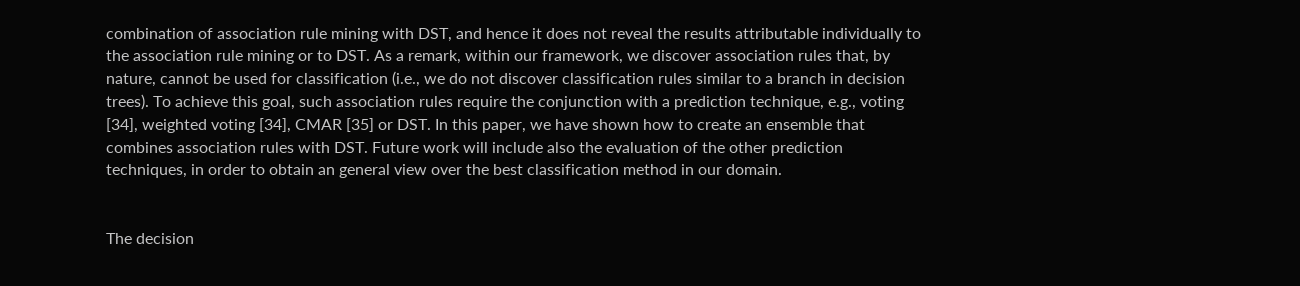combination of association rule mining with DST, and hence it does not reveal the results attributable individually to the association rule mining or to DST. As a remark, within our framework, we discover association rules that, by nature, cannot be used for classification (i.e., we do not discover classification rules similar to a branch in decision trees). To achieve this goal, such association rules require the conjunction with a prediction technique, e.g., voting [34], weighted voting [34], CMAR [35] or DST. In this paper, we have shown how to create an ensemble that combines association rules with DST. Future work will include also the evaluation of the other prediction techniques, in order to obtain an general view over the best classification method in our domain.


The decision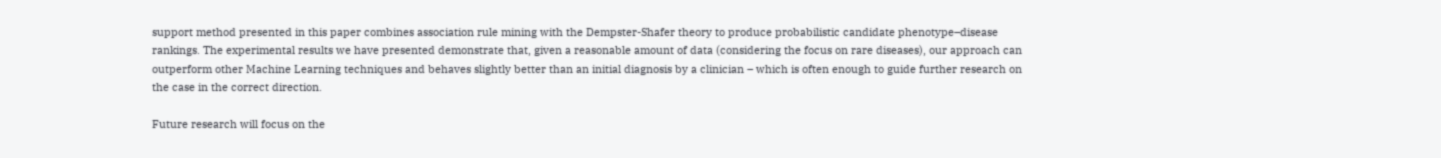support method presented in this paper combines association rule mining with the Dempster-Shafer theory to produce probabilistic candidate phenotype–disease rankings. The experimental results we have presented demonstrate that, given a reasonable amount of data (considering the focus on rare diseases), our approach can outperform other Machine Learning techniques and behaves slightly better than an initial diagnosis by a clinician – which is often enough to guide further research on the case in the correct direction.

Future research will focus on the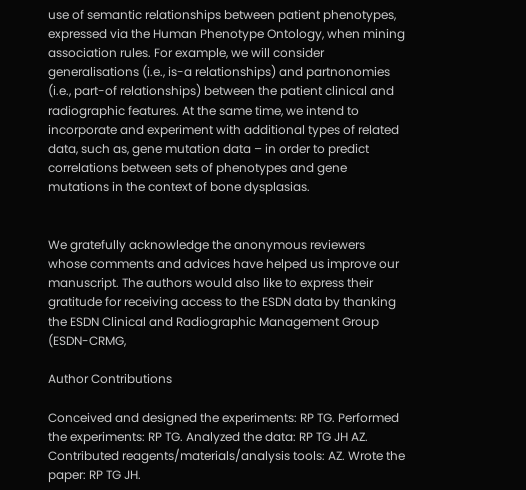use of semantic relationships between patient phenotypes, expressed via the Human Phenotype Ontology, when mining association rules. For example, we will consider generalisations (i.e., is-a relationships) and partnonomies (i.e., part-of relationships) between the patient clinical and radiographic features. At the same time, we intend to incorporate and experiment with additional types of related data, such as, gene mutation data – in order to predict correlations between sets of phenotypes and gene mutations in the context of bone dysplasias.


We gratefully acknowledge the anonymous reviewers whose comments and advices have helped us improve our manuscript. The authors would also like to express their gratitude for receiving access to the ESDN data by thanking the ESDN Clinical and Radiographic Management Group (ESDN-CRMG,

Author Contributions

Conceived and designed the experiments: RP TG. Performed the experiments: RP TG. Analyzed the data: RP TG JH AZ. Contributed reagents/materials/analysis tools: AZ. Wrote the paper: RP TG JH.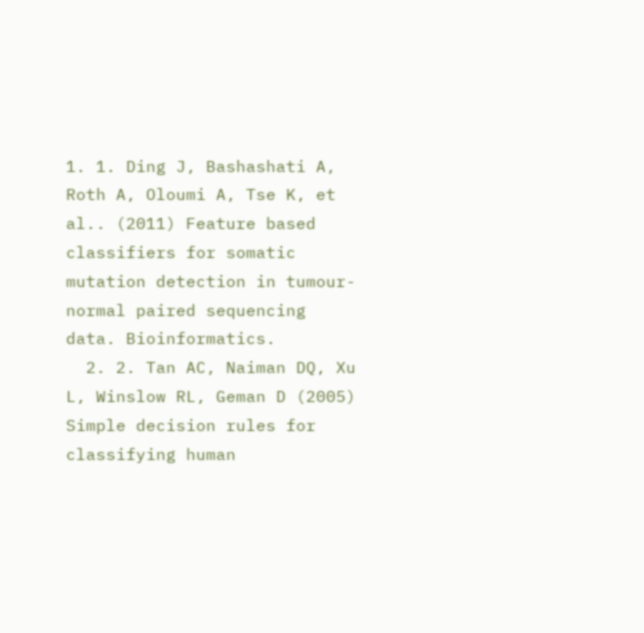1. 1. Ding J, Bashashati A, Roth A, Oloumi A, Tse K, et al.. (2011) Feature based classifiers for somatic mutation detection in tumour-normal paired sequencing data. Bioinformatics.
  2. 2. Tan AC, Naiman DQ, Xu L, Winslow RL, Geman D (2005) Simple decision rules for classifying human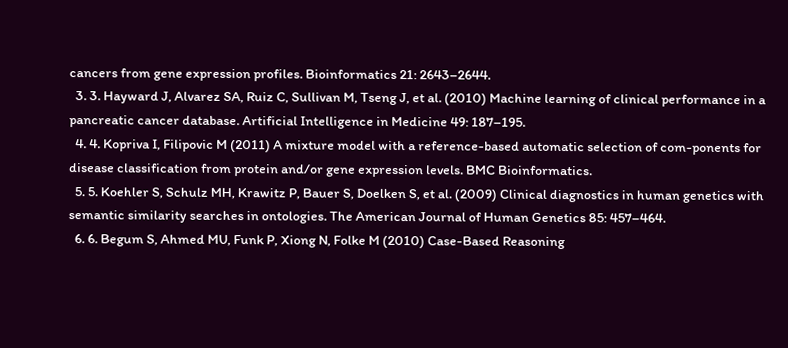cancers from gene expression profiles. Bioinformatics 21: 2643–2644.
  3. 3. Hayward J, Alvarez SA, Ruiz C, Sullivan M, Tseng J, et al. (2010) Machine learning of clinical performance in a pancreatic cancer database. Artificial Intelligence in Medicine 49: 187–195.
  4. 4. Kopriva I, Filipovic M (2011) A mixture model with a reference-based automatic selection of com-ponents for disease classification from protein and/or gene expression levels. BMC Bioinformatics.
  5. 5. Koehler S, Schulz MH, Krawitz P, Bauer S, Doelken S, et al. (2009) Clinical diagnostics in human genetics with semantic similarity searches in ontologies. The American Journal of Human Genetics 85: 457–464.
  6. 6. Begum S, Ahmed MU, Funk P, Xiong N, Folke M (2010) Case-Based Reasoning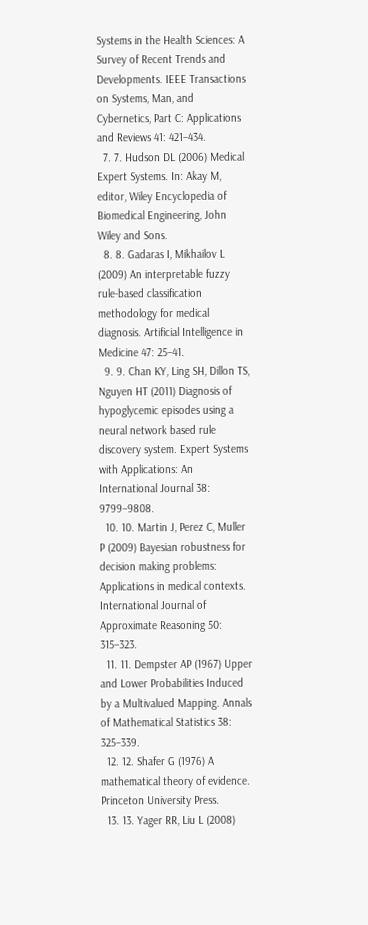Systems in the Health Sciences: A Survey of Recent Trends and Developments. IEEE Transactions on Systems, Man, and Cybernetics, Part C: Applications and Reviews 41: 421–434.
  7. 7. Hudson DL (2006) Medical Expert Systems. In: Akay M, editor, Wiley Encyclopedia of Biomedical Engineering, John Wiley and Sons.
  8. 8. Gadaras I, Mikhailov L (2009) An interpretable fuzzy rule-based classification methodology for medical diagnosis. Artificial Intelligence in Medicine 47: 25–41.
  9. 9. Chan KY, Ling SH, Dillon TS, Nguyen HT (2011) Diagnosis of hypoglycemic episodes using a neural network based rule discovery system. Expert Systems with Applications: An International Journal 38: 9799–9808.
  10. 10. Martin J, Perez C, Muller P (2009) Bayesian robustness for decision making problems: Applications in medical contexts. International Journal of Approximate Reasoning 50: 315–323.
  11. 11. Dempster AP (1967) Upper and Lower Probabilities Induced by a Multivalued Mapping. Annals of Mathematical Statistics 38: 325–339.
  12. 12. Shafer G (1976) A mathematical theory of evidence. Princeton University Press.
  13. 13. Yager RR, Liu L (2008)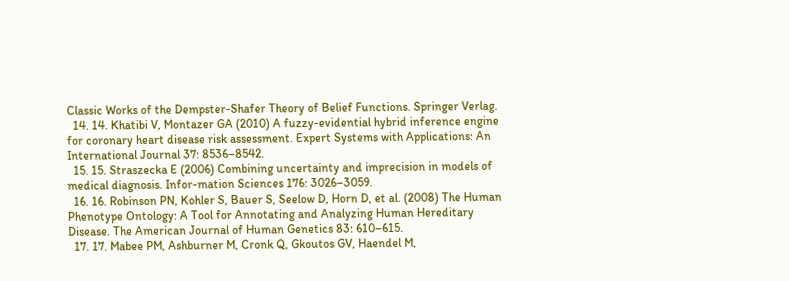Classic Works of the Dempster-Shafer Theory of Belief Functions. Springer Verlag.
  14. 14. Khatibi V, Montazer GA (2010) A fuzzy-evidential hybrid inference engine for coronary heart disease risk assessment. Expert Systems with Applications: An International Journal 37: 8536–8542.
  15. 15. Straszecka E (2006) Combining uncertainty and imprecision in models of medical diagnosis. Infor-mation Sciences 176: 3026–3059.
  16. 16. Robinson PN, Kohler S, Bauer S, Seelow D, Horn D, et al. (2008) The Human Phenotype Ontology: A Tool for Annotating and Analyzing Human Hereditary Disease. The American Journal of Human Genetics 83: 610–615.
  17. 17. Mabee PM, Ashburner M, Cronk Q, Gkoutos GV, Haendel M,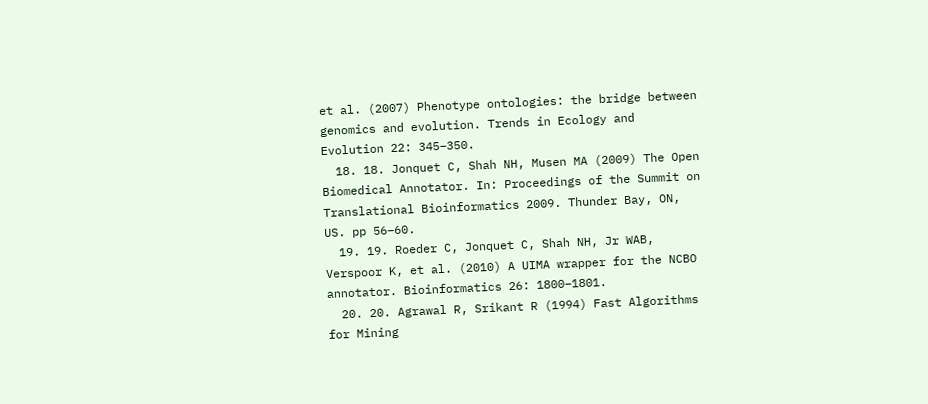et al. (2007) Phenotype ontologies: the bridge between genomics and evolution. Trends in Ecology and Evolution 22: 345–350.
  18. 18. Jonquet C, Shah NH, Musen MA (2009) The Open Biomedical Annotator. In: Proceedings of the Summit on Translational Bioinformatics 2009. Thunder Bay, ON, US. pp 56–60.
  19. 19. Roeder C, Jonquet C, Shah NH, Jr WAB, Verspoor K, et al. (2010) A UIMA wrapper for the NCBO annotator. Bioinformatics 26: 1800–1801.
  20. 20. Agrawal R, Srikant R (1994) Fast Algorithms for Mining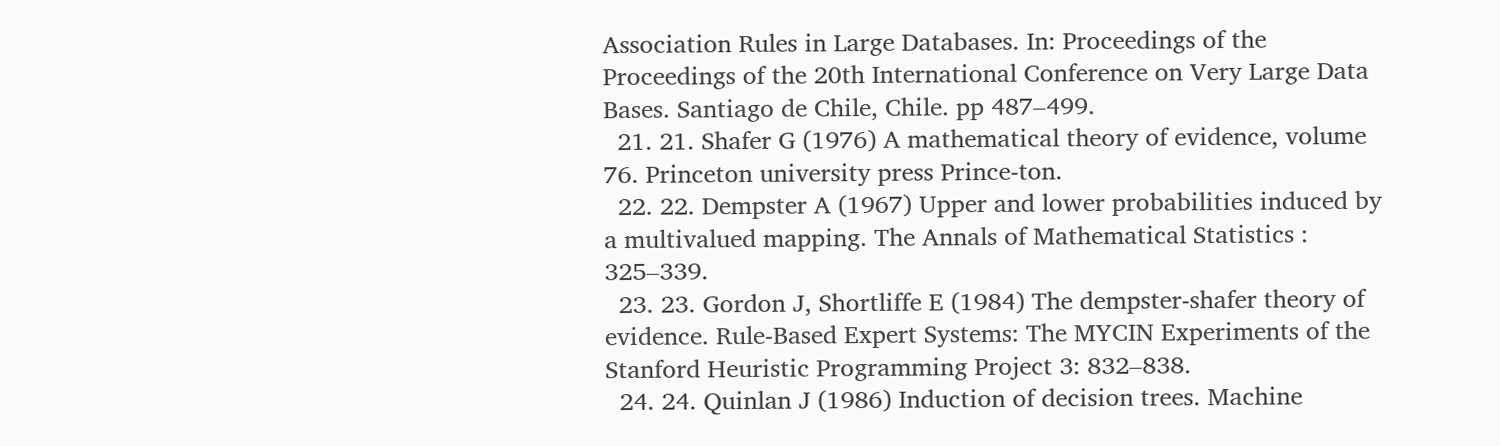Association Rules in Large Databases. In: Proceedings of the Proceedings of the 20th International Conference on Very Large Data Bases. Santiago de Chile, Chile. pp 487–499.
  21. 21. Shafer G (1976) A mathematical theory of evidence, volume 76. Princeton university press Prince-ton.
  22. 22. Dempster A (1967) Upper and lower probabilities induced by a multivalued mapping. The Annals of Mathematical Statistics : 325–339.
  23. 23. Gordon J, Shortliffe E (1984) The dempster-shafer theory of evidence. Rule-Based Expert Systems: The MYCIN Experiments of the Stanford Heuristic Programming Project 3: 832–838.
  24. 24. Quinlan J (1986) Induction of decision trees. Machine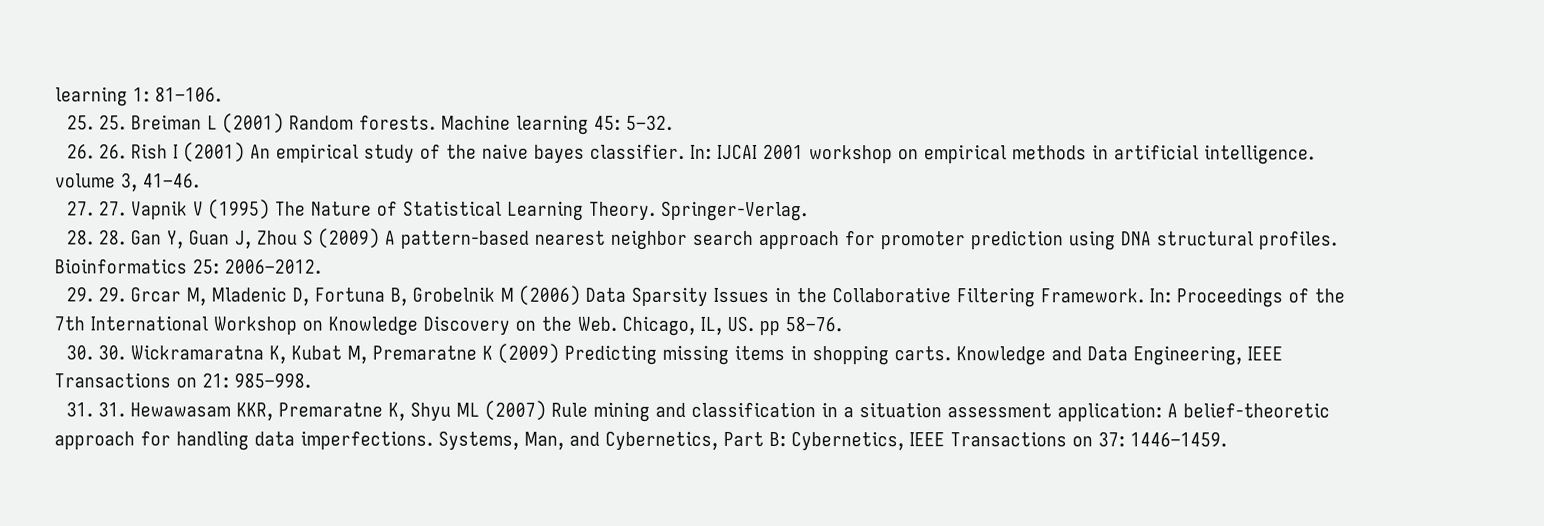learning 1: 81–106.
  25. 25. Breiman L (2001) Random forests. Machine learning 45: 5–32.
  26. 26. Rish I (2001) An empirical study of the naive bayes classifier. In: IJCAI 2001 workshop on empirical methods in artificial intelligence. volume 3, 41–46.
  27. 27. Vapnik V (1995) The Nature of Statistical Learning Theory. Springer-Verlag.
  28. 28. Gan Y, Guan J, Zhou S (2009) A pattern-based nearest neighbor search approach for promoter prediction using DNA structural profiles. Bioinformatics 25: 2006–2012.
  29. 29. Grcar M, Mladenic D, Fortuna B, Grobelnik M (2006) Data Sparsity Issues in the Collaborative Filtering Framework. In: Proceedings of the 7th International Workshop on Knowledge Discovery on the Web. Chicago, IL, US. pp 58–76.
  30. 30. Wickramaratna K, Kubat M, Premaratne K (2009) Predicting missing items in shopping carts. Knowledge and Data Engineering, IEEE Transactions on 21: 985–998.
  31. 31. Hewawasam KKR, Premaratne K, Shyu ML (2007) Rule mining and classification in a situation assessment application: A belief-theoretic approach for handling data imperfections. Systems, Man, and Cybernetics, Part B: Cybernetics, IEEE Transactions on 37: 1446–1459.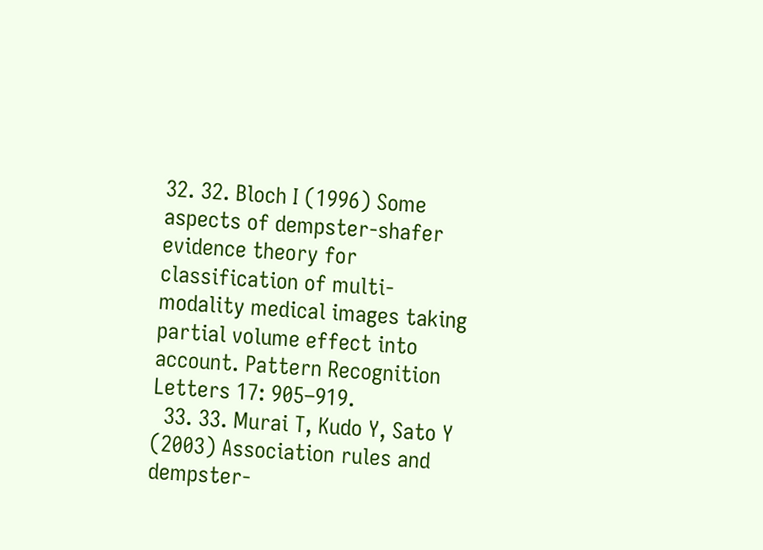32. 32. Bloch I (1996) Some aspects of dempster-shafer evidence theory for classification of multi-modality medical images taking partial volume effect into account. Pattern Recognition Letters 17: 905–919.
  33. 33. Murai T, Kudo Y, Sato Y (2003) Association rules and dempster-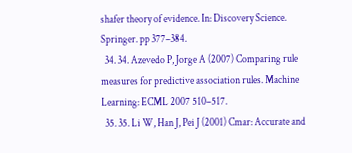shafer theory of evidence. In: Discovery Science. Springer. pp 377–384.
  34. 34. Azevedo P, Jorge A (2007) Comparing rule measures for predictive association rules. Machine Learning: ECML 2007 510–517.
  35. 35. Li W, Han J, Pei J (2001) Cmar: Accurate and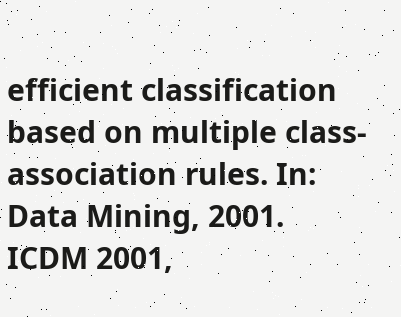efficient classification based on multiple class-association rules. In: Data Mining, 2001. ICDM 2001,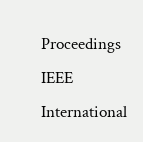Proceedings IEEE International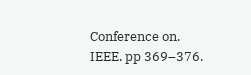Conference on. IEEE. pp 369–376.